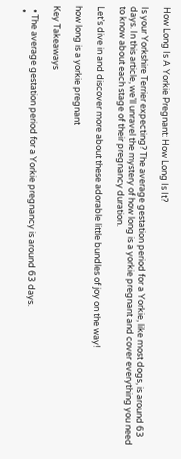How Long Is A Yorkie Pregnant: How Long Is It?

Is your Yorkshire Terrier expecting? The average gestation period for a Yorkie, like most dogs, is around 63 days. In this article, we’ll unravel the mystery of how long is a yorkie pregnant and cover everything you need to know about each stage of their pregnancy duration.

Let’s dive in and discover more about these adorable little bundles of joy on the way!

how long is a yorkie pregnant

Key Takeaways

  • The average gestation period for a Yorkie pregnancy is around 63 days.
  •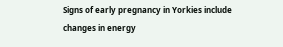Signs of early pregnancy in Yorkies include changes in energy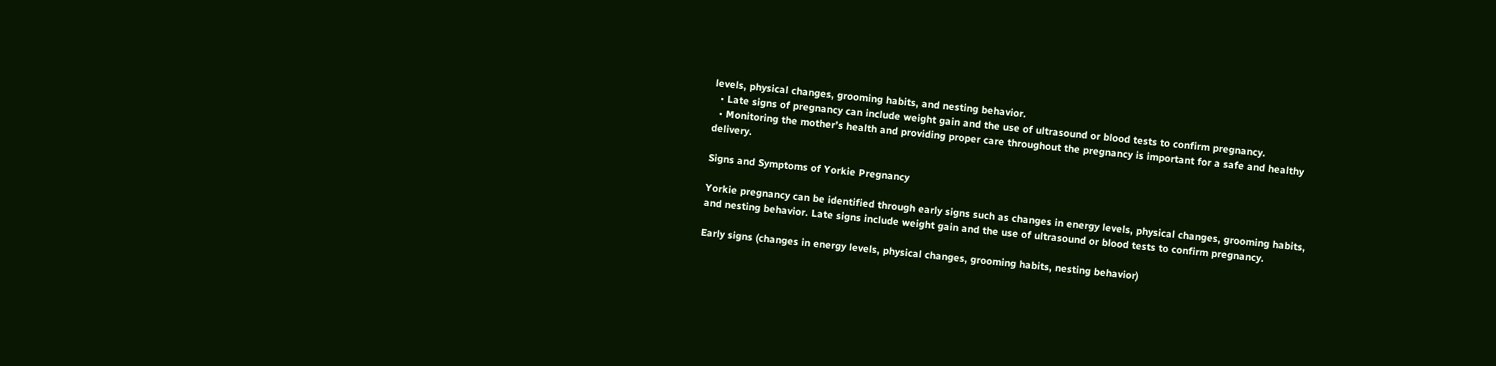levels, physical changes, grooming habits, and nesting behavior.
  • Late signs of pregnancy can include weight gain and the use of ultrasound or blood tests to confirm pregnancy.
  • Monitoring the mother’s health and providing proper care throughout the pregnancy is important for a safe and healthy delivery.

Signs and Symptoms of Yorkie Pregnancy

Yorkie pregnancy can be identified through early signs such as changes in energy levels, physical changes, grooming habits, and nesting behavior. Late signs include weight gain and the use of ultrasound or blood tests to confirm pregnancy.

Early signs (changes in energy levels, physical changes, grooming habits, nesting behavior)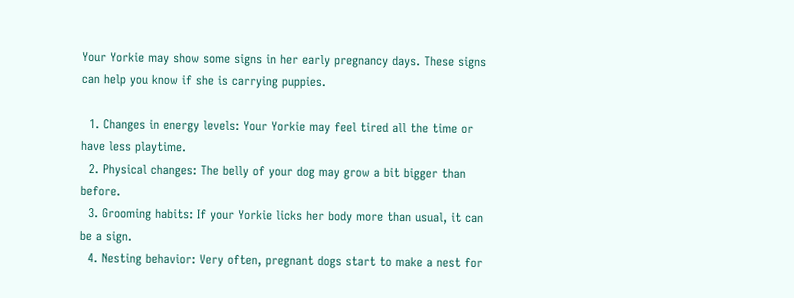Your Yorkie may show some signs in her early pregnancy days. These signs can help you know if she is carrying puppies.

  1. Changes in energy levels: Your Yorkie may feel tired all the time or have less playtime.
  2. Physical changes: The belly of your dog may grow a bit bigger than before.
  3. Grooming habits: If your Yorkie licks her body more than usual, it can be a sign.
  4. Nesting behavior: Very often, pregnant dogs start to make a nest for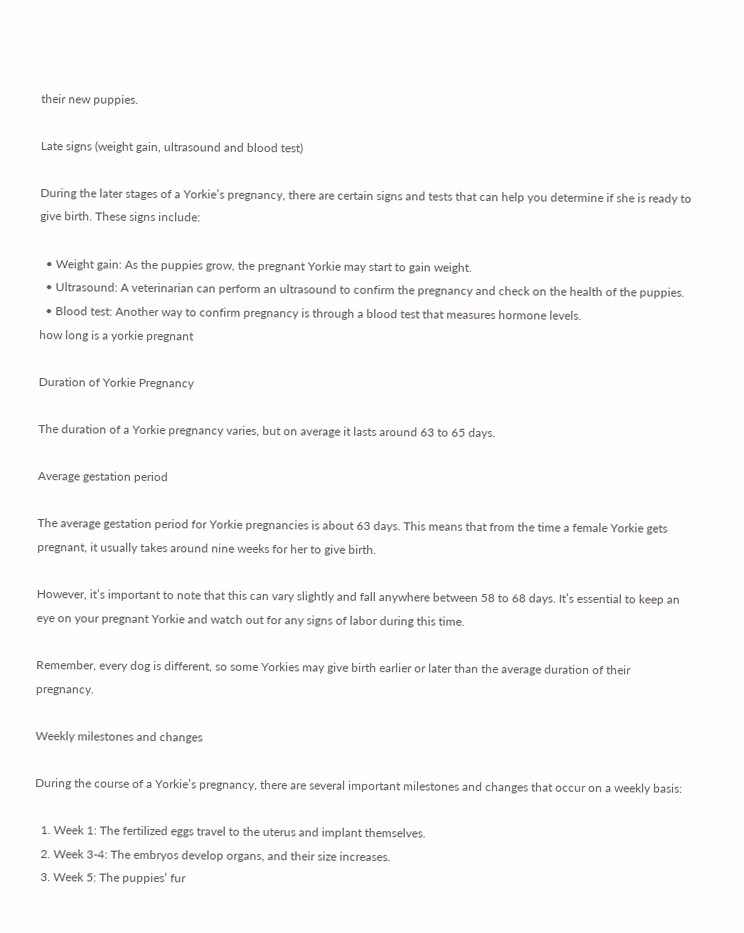their new puppies.

Late signs (weight gain, ultrasound and blood test)

During the later stages of a Yorkie’s pregnancy, there are certain signs and tests that can help you determine if she is ready to give birth. These signs include:

  • Weight gain: As the puppies grow, the pregnant Yorkie may start to gain weight.
  • Ultrasound: A veterinarian can perform an ultrasound to confirm the pregnancy and check on the health of the puppies.
  • Blood test: Another way to confirm pregnancy is through a blood test that measures hormone levels.
how long is a yorkie pregnant

Duration of Yorkie Pregnancy

The duration of a Yorkie pregnancy varies, but on average it lasts around 63 to 65 days.

Average gestation period

The average gestation period for Yorkie pregnancies is about 63 days. This means that from the time a female Yorkie gets pregnant, it usually takes around nine weeks for her to give birth.

However, it’s important to note that this can vary slightly and fall anywhere between 58 to 68 days. It’s essential to keep an eye on your pregnant Yorkie and watch out for any signs of labor during this time.

Remember, every dog is different, so some Yorkies may give birth earlier or later than the average duration of their pregnancy.

Weekly milestones and changes

During the course of a Yorkie’s pregnancy, there are several important milestones and changes that occur on a weekly basis:

  1. Week 1: The fertilized eggs travel to the uterus and implant themselves.
  2. Week 3-4: The embryos develop organs, and their size increases.
  3. Week 5: The puppies’ fur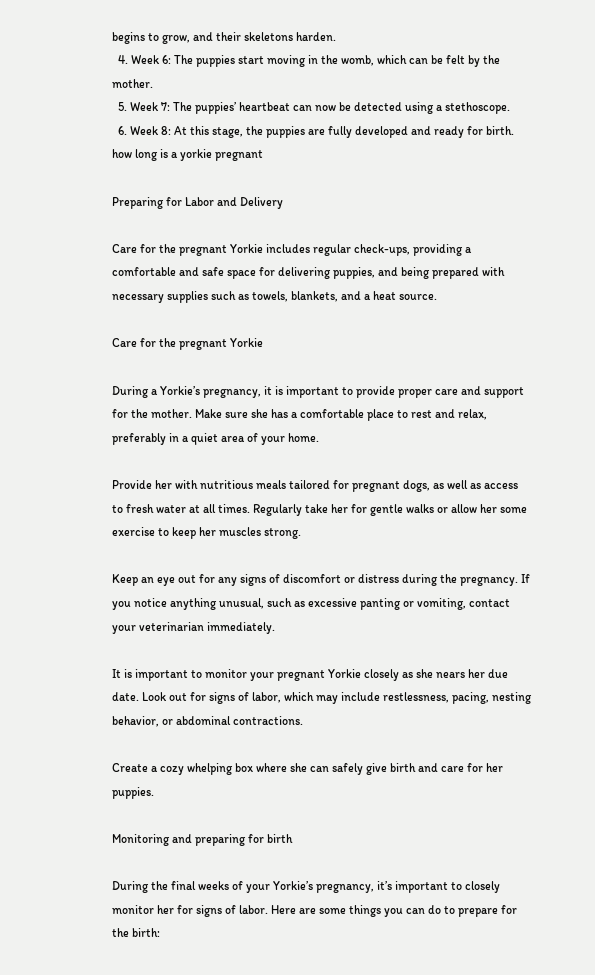begins to grow, and their skeletons harden.
  4. Week 6: The puppies start moving in the womb, which can be felt by the mother.
  5. Week 7: The puppies’ heartbeat can now be detected using a stethoscope.
  6. Week 8: At this stage, the puppies are fully developed and ready for birth.
how long is a yorkie pregnant

Preparing for Labor and Delivery

Care for the pregnant Yorkie includes regular check-ups, providing a comfortable and safe space for delivering puppies, and being prepared with necessary supplies such as towels, blankets, and a heat source.

Care for the pregnant Yorkie

During a Yorkie’s pregnancy, it is important to provide proper care and support for the mother. Make sure she has a comfortable place to rest and relax, preferably in a quiet area of your home.

Provide her with nutritious meals tailored for pregnant dogs, as well as access to fresh water at all times. Regularly take her for gentle walks or allow her some exercise to keep her muscles strong.

Keep an eye out for any signs of discomfort or distress during the pregnancy. If you notice anything unusual, such as excessive panting or vomiting, contact your veterinarian immediately.

It is important to monitor your pregnant Yorkie closely as she nears her due date. Look out for signs of labor, which may include restlessness, pacing, nesting behavior, or abdominal contractions.

Create a cozy whelping box where she can safely give birth and care for her puppies.

Monitoring and preparing for birth

During the final weeks of your Yorkie’s pregnancy, it’s important to closely monitor her for signs of labor. Here are some things you can do to prepare for the birth: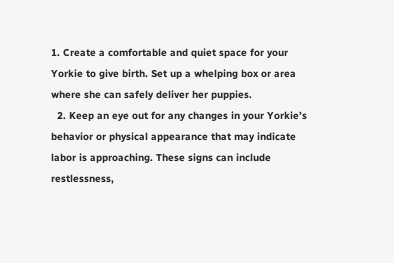1. Create a comfortable and quiet space for your Yorkie to give birth. Set up a whelping box or area where she can safely deliver her puppies.
  2. Keep an eye out for any changes in your Yorkie’s behavior or physical appearance that may indicate labor is approaching. These signs can include restlessness,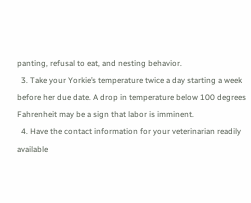panting, refusal to eat, and nesting behavior.
  3. Take your Yorkie’s temperature twice a day starting a week before her due date. A drop in temperature below 100 degrees Fahrenheit may be a sign that labor is imminent.
  4. Have the contact information for your veterinarian readily available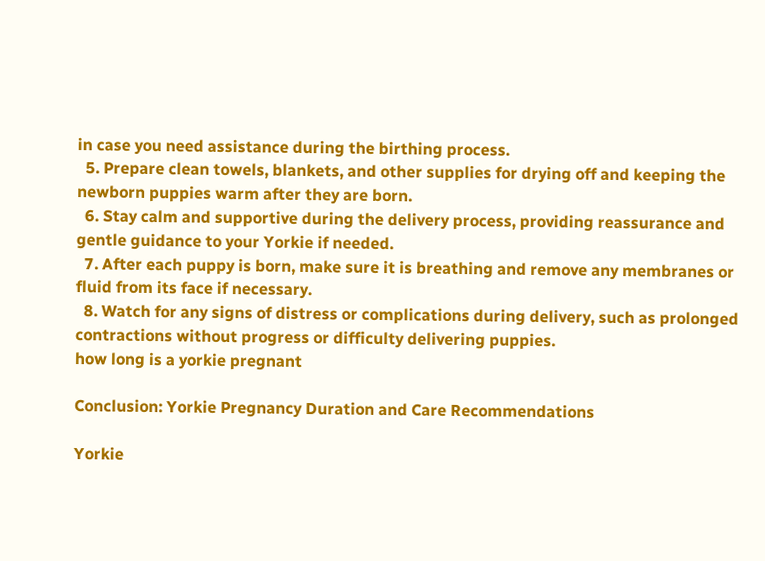in case you need assistance during the birthing process.
  5. Prepare clean towels, blankets, and other supplies for drying off and keeping the newborn puppies warm after they are born.
  6. Stay calm and supportive during the delivery process, providing reassurance and gentle guidance to your Yorkie if needed.
  7. After each puppy is born, make sure it is breathing and remove any membranes or fluid from its face if necessary.
  8. Watch for any signs of distress or complications during delivery, such as prolonged contractions without progress or difficulty delivering puppies.
how long is a yorkie pregnant

Conclusion: Yorkie Pregnancy Duration and Care Recommendations

Yorkie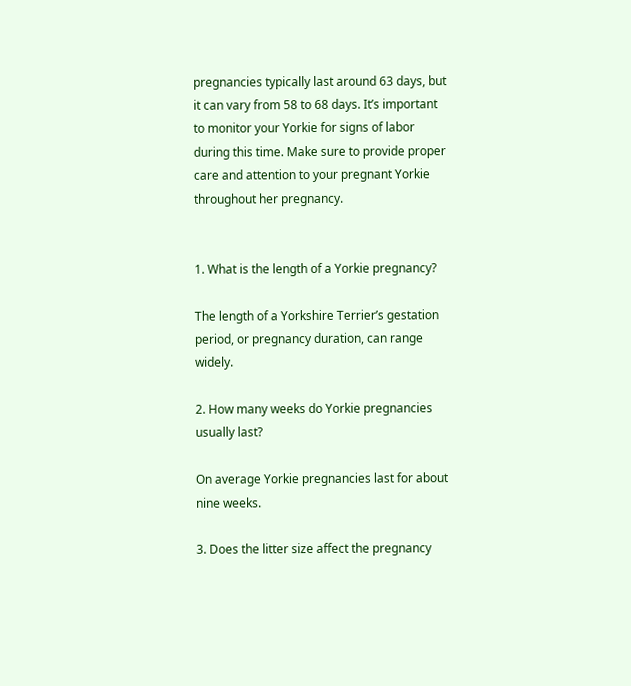pregnancies typically last around 63 days, but it can vary from 58 to 68 days. It’s important to monitor your Yorkie for signs of labor during this time. Make sure to provide proper care and attention to your pregnant Yorkie throughout her pregnancy.


1. What is the length of a Yorkie pregnancy?

The length of a Yorkshire Terrier’s gestation period, or pregnancy duration, can range widely.

2. How many weeks do Yorkie pregnancies usually last?

On average Yorkie pregnancies last for about nine weeks.

3. Does the litter size affect the pregnancy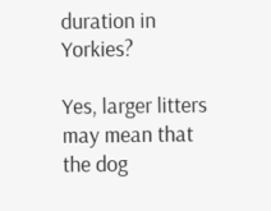duration in Yorkies?

Yes, larger litters may mean that the dog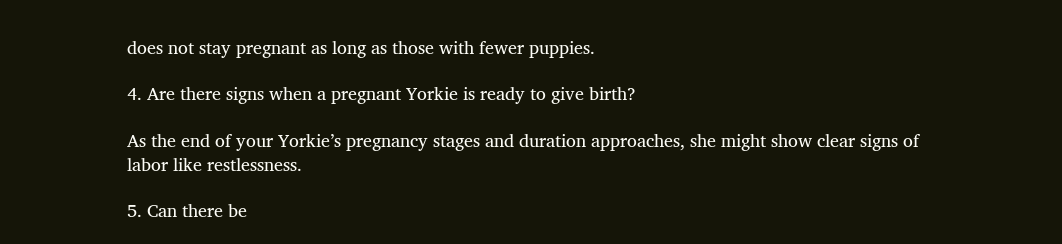does not stay pregnant as long as those with fewer puppies.

4. Are there signs when a pregnant Yorkie is ready to give birth?

As the end of your Yorkie’s pregnancy stages and duration approaches, she might show clear signs of labor like restlessness.

5. Can there be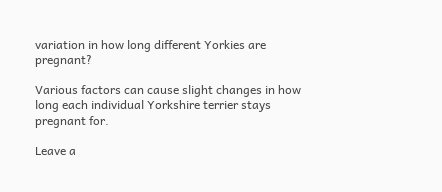variation in how long different Yorkies are pregnant?

Various factors can cause slight changes in how long each individual Yorkshire terrier stays pregnant for.

Leave a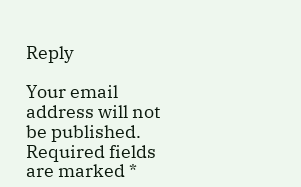Reply

Your email address will not be published. Required fields are marked *